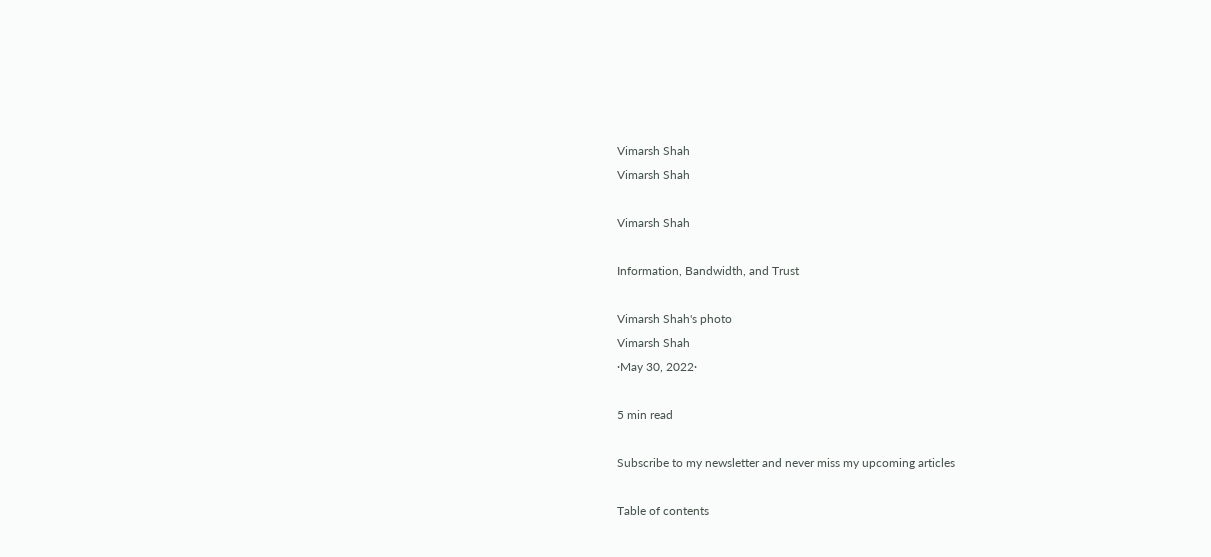Vimarsh Shah
Vimarsh Shah

Vimarsh Shah

Information, Bandwidth, and Trust

Vimarsh Shah's photo
Vimarsh Shah
·May 30, 2022·

5 min read

Subscribe to my newsletter and never miss my upcoming articles

Table of contents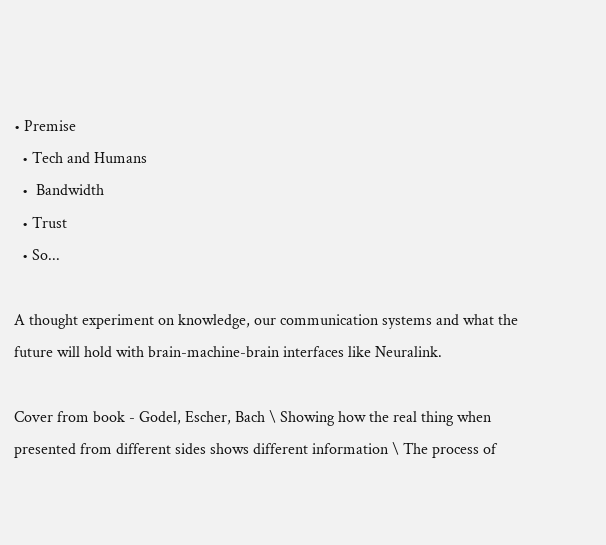• Premise
  • Tech and Humans
  •  Bandwidth
  • Trust
  • So...

A thought experiment on knowledge, our communication systems and what the future will hold with brain-machine-brain interfaces like Neuralink.

Cover from book - Godel, Escher, Bach \ Showing how the real thing when presented from different sides shows different information \ The process of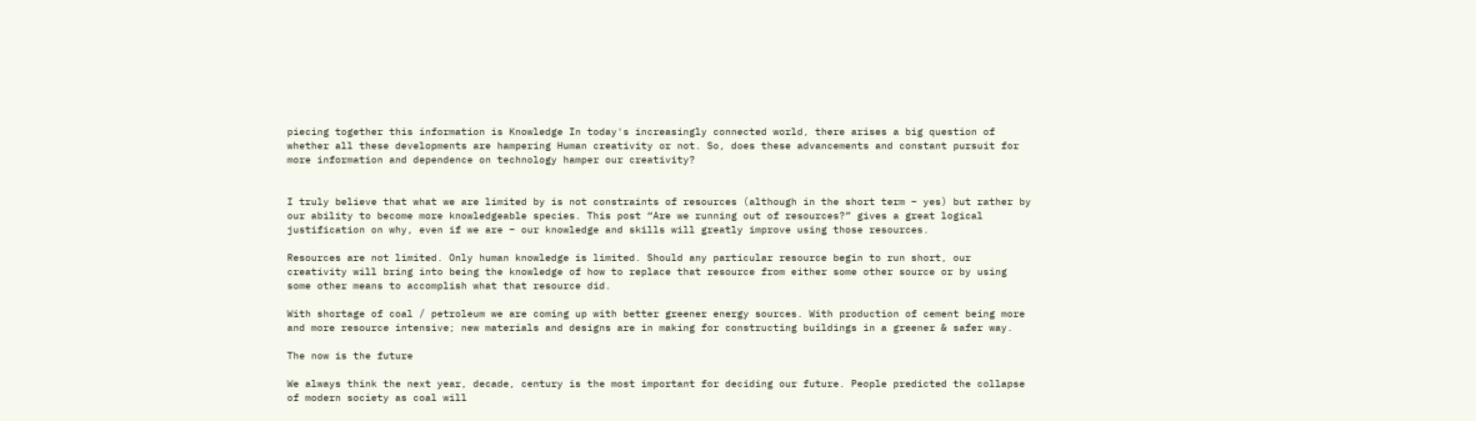piecing together this information is Knowledge In today's increasingly connected world, there arises a big question of whether all these developments are hampering Human creativity or not. So, does these advancements and constant pursuit for more information and dependence on technology hamper our creativity?


I truly believe that what we are limited by is not constraints of resources (although in the short term – yes) but rather by our ability to become more knowledgeable species. This post “Are we running out of resources?” gives a great logical justification on why, even if we are – our knowledge and skills will greatly improve using those resources.

Resources are not limited. Only human knowledge is limited. Should any particular resource begin to run short, our creativity will bring into being the knowledge of how to replace that resource from either some other source or by using some other means to accomplish what that resource did.

With shortage of coal / petroleum we are coming up with better greener energy sources. With production of cement being more and more resource intensive; new materials and designs are in making for constructing buildings in a greener & safer way.

The now is the future

We always think the next year, decade, century is the most important for deciding our future. People predicted the collapse of modern society as coal will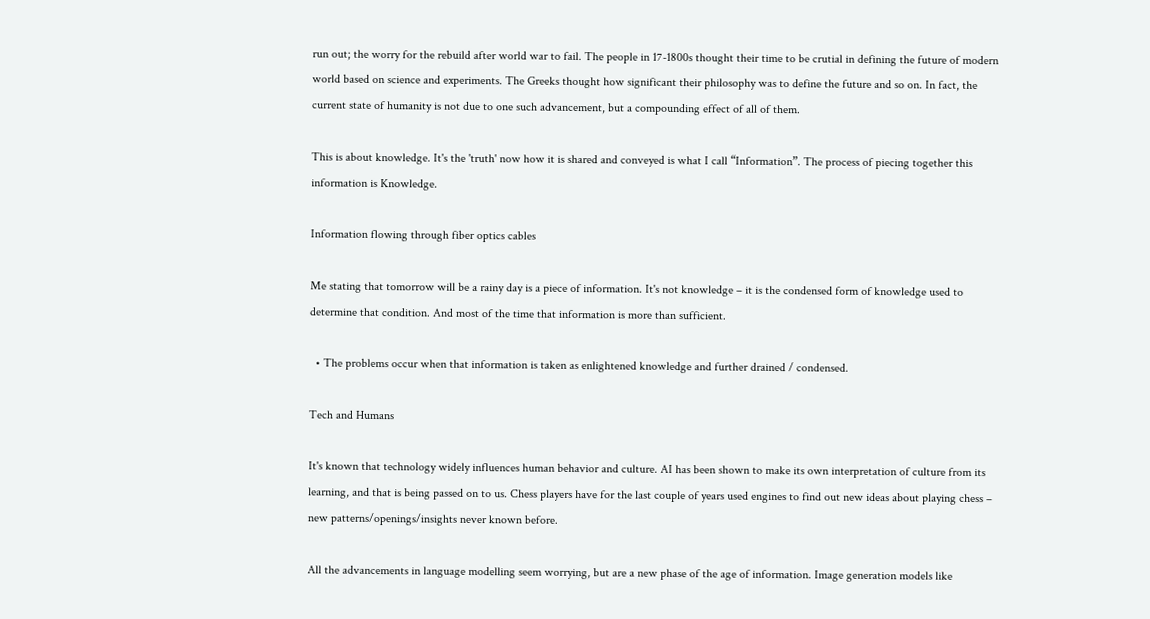run out; the worry for the rebuild after world war to fail. The people in 17-1800s thought their time to be crutial in defining the future of modern world based on science and experiments. The Greeks thought how significant their philosophy was to define the future and so on. In fact, the current state of humanity is not due to one such advancement, but a compounding effect of all of them.

This is about knowledge. It's the 'truth' now how it is shared and conveyed is what I call “Information”. The process of piecing together this information is Knowledge.

Information flowing through fiber optics cables

Me stating that tomorrow will be a rainy day is a piece of information. It's not knowledge – it is the condensed form of knowledge used to determine that condition. And most of the time that information is more than sufficient.

  • The problems occur when that information is taken as enlightened knowledge and further drained / condensed.

Tech and Humans

It's known that technology widely influences human behavior and culture. AI has been shown to make its own interpretation of culture from its learning, and that is being passed on to us. Chess players have for the last couple of years used engines to find out new ideas about playing chess – new patterns/openings/insights never known before.

All the advancements in language modelling seem worrying, but are a new phase of the age of information. Image generation models like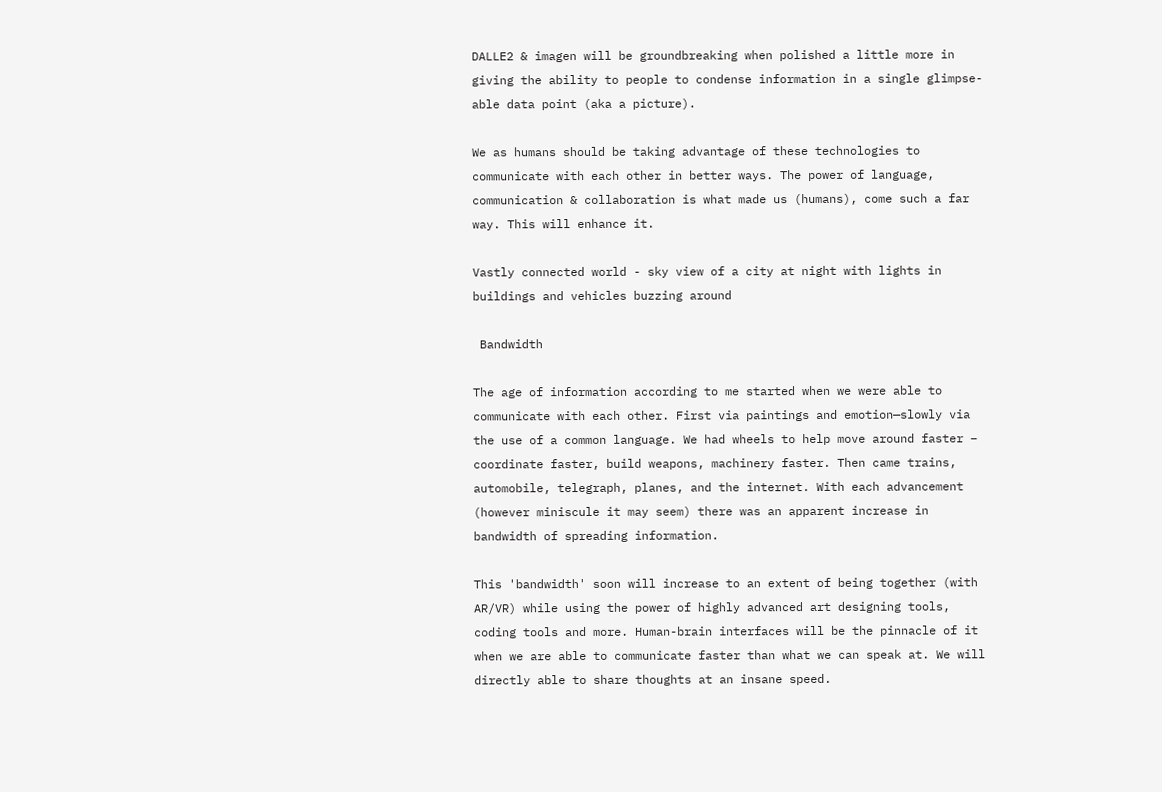DALLE2 & imagen will be groundbreaking when polished a little more in giving the ability to people to condense information in a single glimpse-able data point (aka a picture).

We as humans should be taking advantage of these technologies to communicate with each other in better ways. The power of language, communication & collaboration is what made us (humans), come such a far way. This will enhance it.

Vastly connected world - sky view of a city at night with lights in buildings and vehicles buzzing around

 Bandwidth

The age of information according to me started when we were able to communicate with each other. First via paintings and emotion—slowly via the use of a common language. We had wheels to help move around faster – coordinate faster, build weapons, machinery faster. Then came trains, automobile, telegraph, planes, and the internet. With each advancement (however miniscule it may seem) there was an apparent increase in bandwidth of spreading information.

This 'bandwidth' soon will increase to an extent of being together (with AR/VR) while using the power of highly advanced art designing tools, coding tools and more. Human-brain interfaces will be the pinnacle of it when we are able to communicate faster than what we can speak at. We will directly able to share thoughts at an insane speed.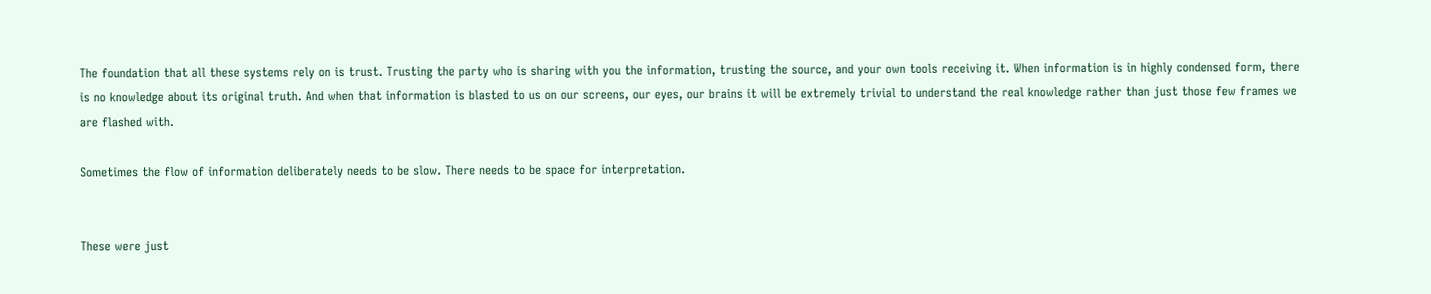The foundation that all these systems rely on is trust. Trusting the party who is sharing with you the information, trusting the source, and your own tools receiving it. When information is in highly condensed form, there is no knowledge about its original truth. And when that information is blasted to us on our screens, our eyes, our brains it will be extremely trivial to understand the real knowledge rather than just those few frames we are flashed with.

Sometimes the flow of information deliberately needs to be slow. There needs to be space for interpretation.


These were just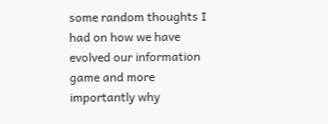some random thoughts I had on how we have evolved our information game and more importantly why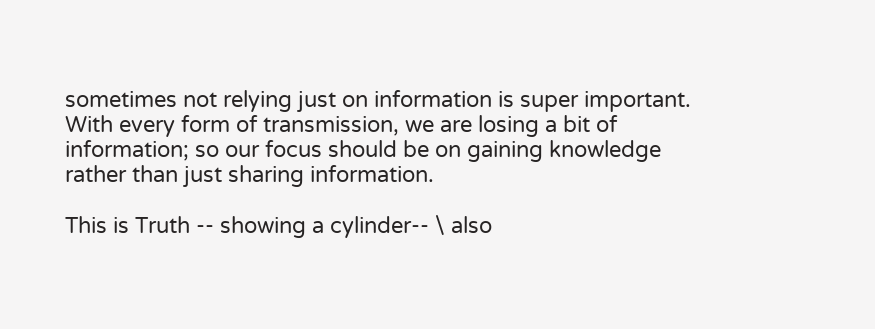sometimes not relying just on information is super important. With every form of transmission, we are losing a bit of information; so our focus should be on gaining knowledge rather than just sharing information.

This is Truth -- showing a cylinder-- \ also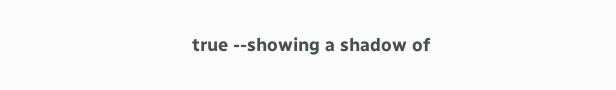true --showing a shadow of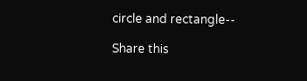circle and rectangle--

Share this